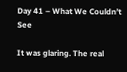Day 41 – What We Couldn’t See

It was glaring. The real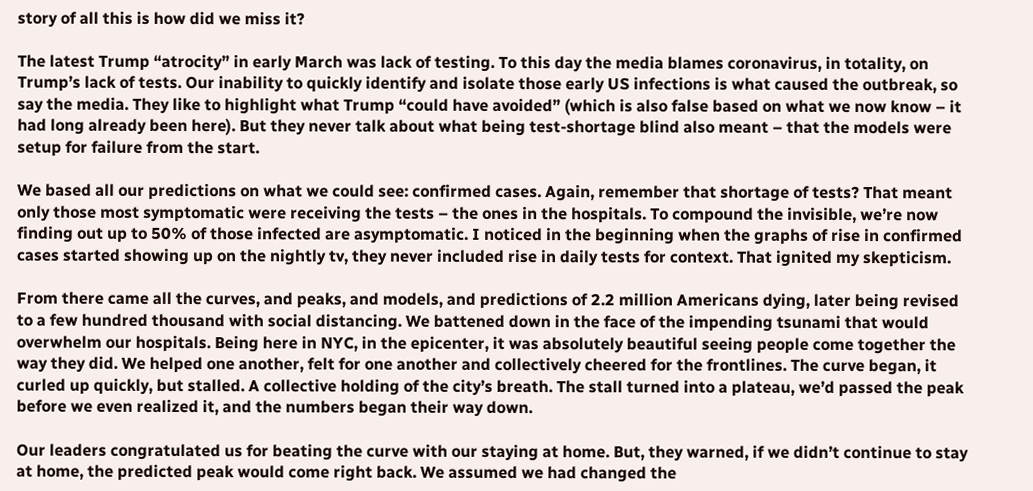story of all this is how did we miss it?

The latest Trump “atrocity” in early March was lack of testing. To this day the media blames coronavirus, in totality, on Trump’s lack of tests. Our inability to quickly identify and isolate those early US infections is what caused the outbreak, so say the media. They like to highlight what Trump “could have avoided” (which is also false based on what we now know – it had long already been here). But they never talk about what being test-shortage blind also meant – that the models were setup for failure from the start.

We based all our predictions on what we could see: confirmed cases. Again, remember that shortage of tests? That meant only those most symptomatic were receiving the tests – the ones in the hospitals. To compound the invisible, we’re now finding out up to 50% of those infected are asymptomatic. I noticed in the beginning when the graphs of rise in confirmed cases started showing up on the nightly tv, they never included rise in daily tests for context. That ignited my skepticism.

From there came all the curves, and peaks, and models, and predictions of 2.2 million Americans dying, later being revised to a few hundred thousand with social distancing. We battened down in the face of the impending tsunami that would overwhelm our hospitals. Being here in NYC, in the epicenter, it was absolutely beautiful seeing people come together the way they did. We helped one another, felt for one another and collectively cheered for the frontlines. The curve began, it curled up quickly, but stalled. A collective holding of the city’s breath. The stall turned into a plateau, we’d passed the peak before we even realized it, and the numbers began their way down.

Our leaders congratulated us for beating the curve with our staying at home. But, they warned, if we didn’t continue to stay at home, the predicted peak would come right back. We assumed we had changed the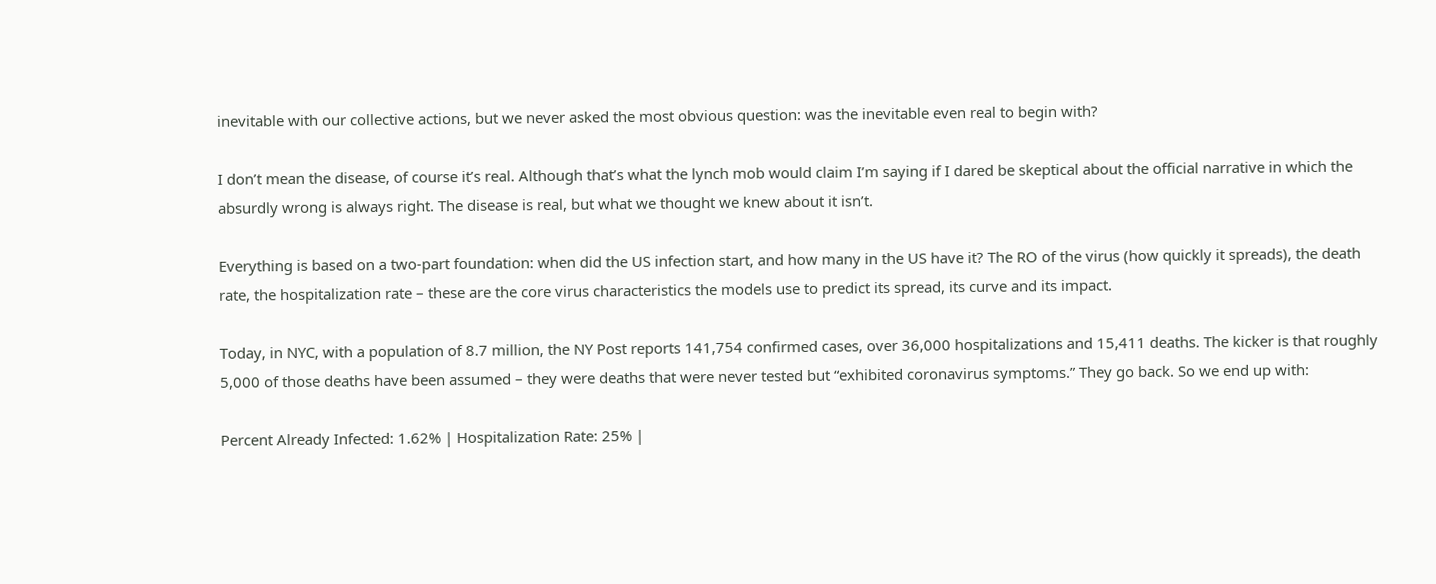inevitable with our collective actions, but we never asked the most obvious question: was the inevitable even real to begin with?

I don’t mean the disease, of course it’s real. Although that’s what the lynch mob would claim I’m saying if I dared be skeptical about the official narrative in which the absurdly wrong is always right. The disease is real, but what we thought we knew about it isn’t.

Everything is based on a two-part foundation: when did the US infection start, and how many in the US have it? The RO of the virus (how quickly it spreads), the death rate, the hospitalization rate – these are the core virus characteristics the models use to predict its spread, its curve and its impact.

Today, in NYC, with a population of 8.7 million, the NY Post reports 141,754 confirmed cases, over 36,000 hospitalizations and 15,411 deaths. The kicker is that roughly 5,000 of those deaths have been assumed – they were deaths that were never tested but “exhibited coronavirus symptoms.” They go back. So we end up with:

Percent Already Infected: 1.62% | Hospitalization Rate: 25% |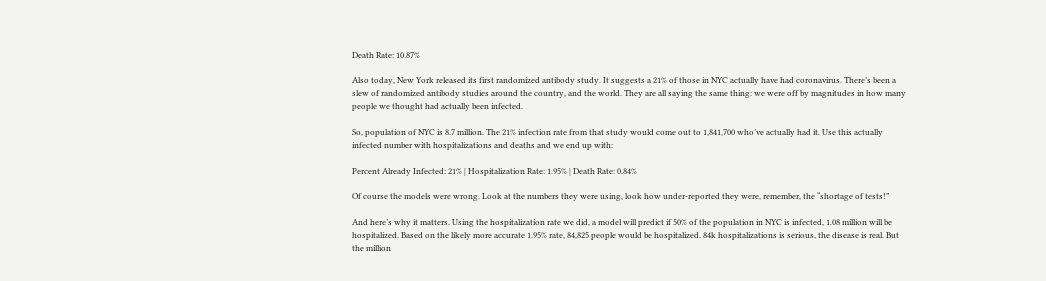Death Rate: 10.87%

Also today, New York released its first randomized antibody study. It suggests a 21% of those in NYC actually have had coronavirus. There’s been a slew of randomized antibody studies around the country, and the world. They are all saying the same thing: we were off by magnitudes in how many people we thought had actually been infected.

So, population of NYC is 8.7 million. The 21% infection rate from that study would come out to 1,841,700 who’ve actually had it. Use this actually infected number with hospitalizations and deaths and we end up with:

Percent Already Infected: 21% | Hospitalization Rate: 1.95% | Death Rate: 0.84%

Of course the models were wrong. Look at the numbers they were using, look how under-reported they were, remember, the “shortage of tests!”

And here’s why it matters. Using the hospitalization rate we did, a model will predict if 50% of the population in NYC is infected, 1.08 million will be hospitalized. Based on the likely more accurate 1.95% rate, 84,825 people would be hospitalized. 84k hospitalizations is serious, the disease is real. But the million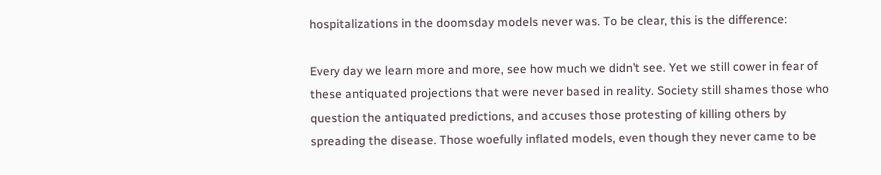hospitalizations in the doomsday models never was. To be clear, this is the difference:

Every day we learn more and more, see how much we didn’t see. Yet we still cower in fear of these antiquated projections that were never based in reality. Society still shames those who question the antiquated predictions, and accuses those protesting of killing others by spreading the disease. Those woefully inflated models, even though they never came to be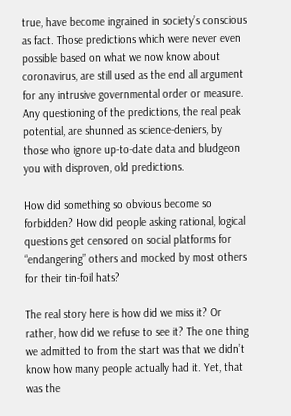true, have become ingrained in society’s conscious as fact. Those predictions which were never even possible based on what we now know about coronavirus, are still used as the end all argument for any intrusive governmental order or measure. Any questioning of the predictions, the real peak potential, are shunned as science-deniers, by those who ignore up-to-date data and bludgeon you with disproven, old predictions.

How did something so obvious become so forbidden? How did people asking rational, logical questions get censored on social platforms for “endangering” others and mocked by most others for their tin-foil hats?

The real story here is how did we miss it? Or rather, how did we refuse to see it? The one thing we admitted to from the start was that we didn’t know how many people actually had it. Yet, that was the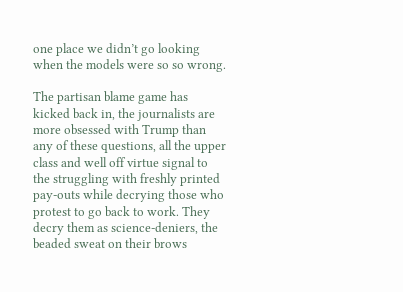one place we didn’t go looking when the models were so so wrong.

The partisan blame game has kicked back in, the journalists are more obsessed with Trump than any of these questions, all the upper class and well off virtue signal to the struggling with freshly printed pay-outs while decrying those who protest to go back to work. They decry them as science-deniers, the beaded sweat on their brows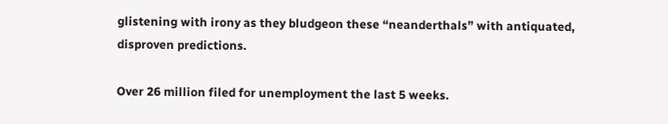glistening with irony as they bludgeon these “neanderthals” with antiquated, disproven predictions.

Over 26 million filed for unemployment the last 5 weeks.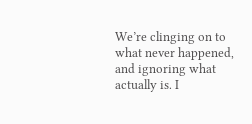We’re clinging on to what never happened, and ignoring what actually is. I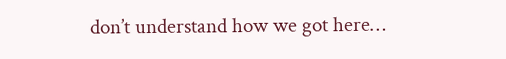don’t understand how we got here…